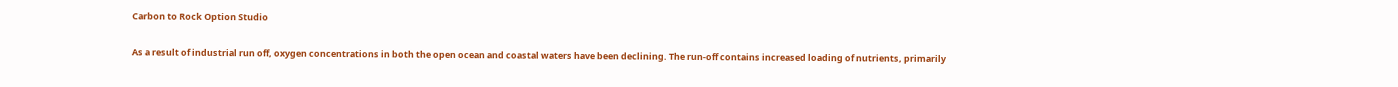Carbon to Rock Option Studio

As a result of industrial run off, oxygen concentrations in both the open ocean and coastal waters have been declining. The run-off contains increased loading of nutrients, primarily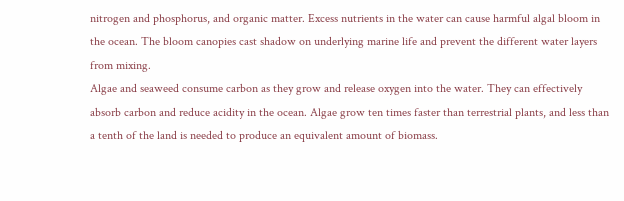nitrogen and phosphorus, and organic matter. Excess nutrients in the water can cause harmful algal bloom in the ocean. The bloom canopies cast shadow on underlying marine life and prevent the different water layers from mixing.
Algae and seaweed consume carbon as they grow and release oxygen into the water. They can effectively absorb carbon and reduce acidity in the ocean. Algae grow ten times faster than terrestrial plants, and less than a tenth of the land is needed to produce an equivalent amount of biomass.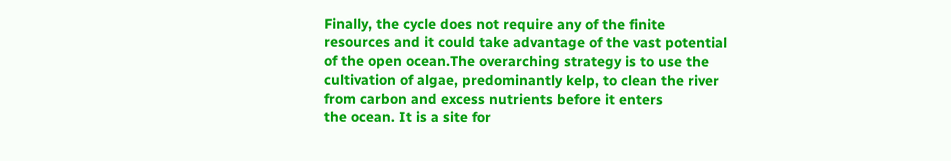Finally, the cycle does not require any of the finite resources and it could take advantage of the vast potential of the open ocean.The overarching strategy is to use the cultivation of algae, predominantly kelp, to clean the river from carbon and excess nutrients before it enters
the ocean. It is a site for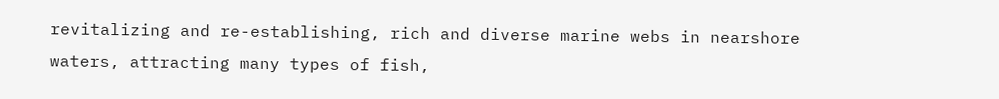revitalizing and re-establishing, rich and diverse marine webs in nearshore waters, attracting many types of fish,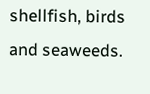shellfish, birds and seaweeds.